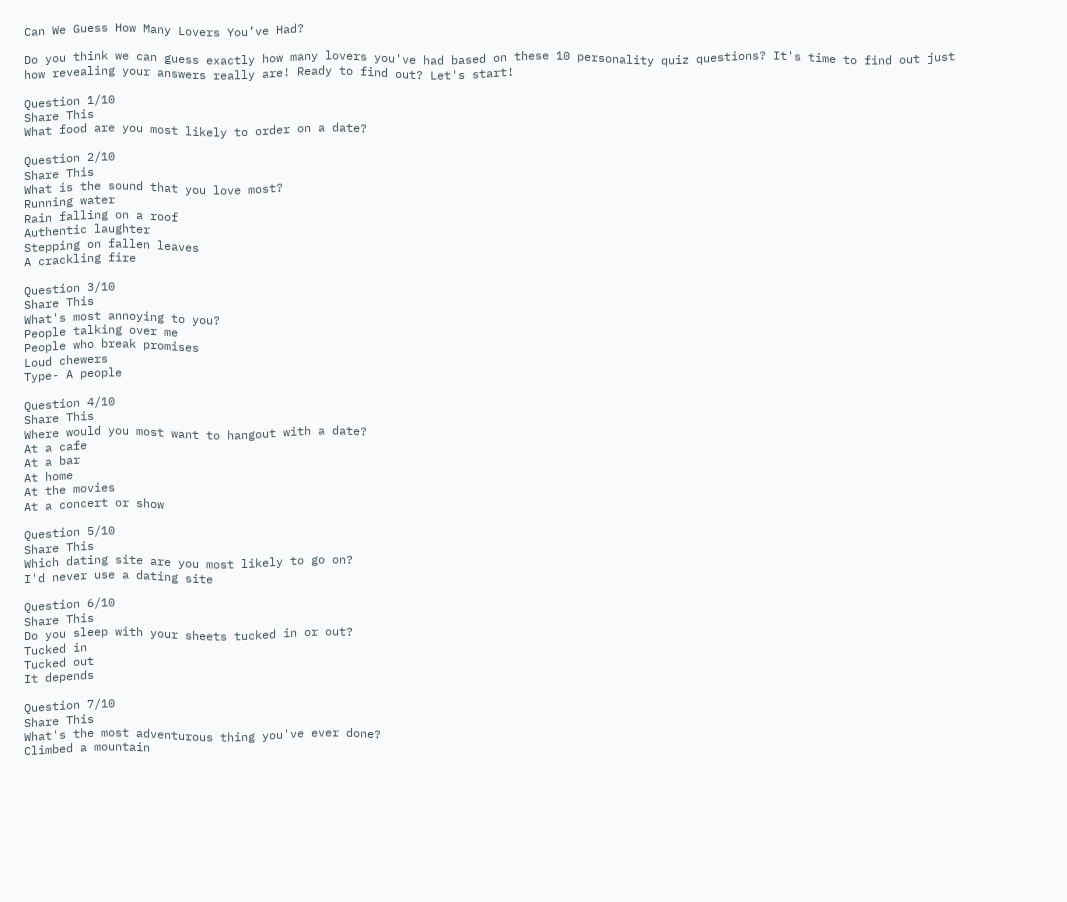Can We Guess How Many Lovers You’ve Had?

Do you think we can guess exactly how many lovers you've had based on these 10 personality quiz questions? It's time to find out just how revealing your answers really are! Ready to find out? Let's start!

Question 1/10
Share This
What food are you most likely to order on a date?

Question 2/10
Share This
What is the sound that you love most?
Running water
Rain falling on a roof
Authentic laughter
Stepping on fallen leaves
A crackling fire

Question 3/10
Share This
What's most annoying to you?
People talking over me
People who break promises
Loud chewers
Type- A people

Question 4/10
Share This
Where would you most want to hangout with a date?
At a cafe
At a bar
At home
At the movies
At a concert or show

Question 5/10
Share This
Which dating site are you most likely to go on?
I'd never use a dating site

Question 6/10
Share This
Do you sleep with your sheets tucked in or out?
Tucked in
Tucked out
It depends

Question 7/10
Share This
What's the most adventurous thing you've ever done?
Climbed a mountain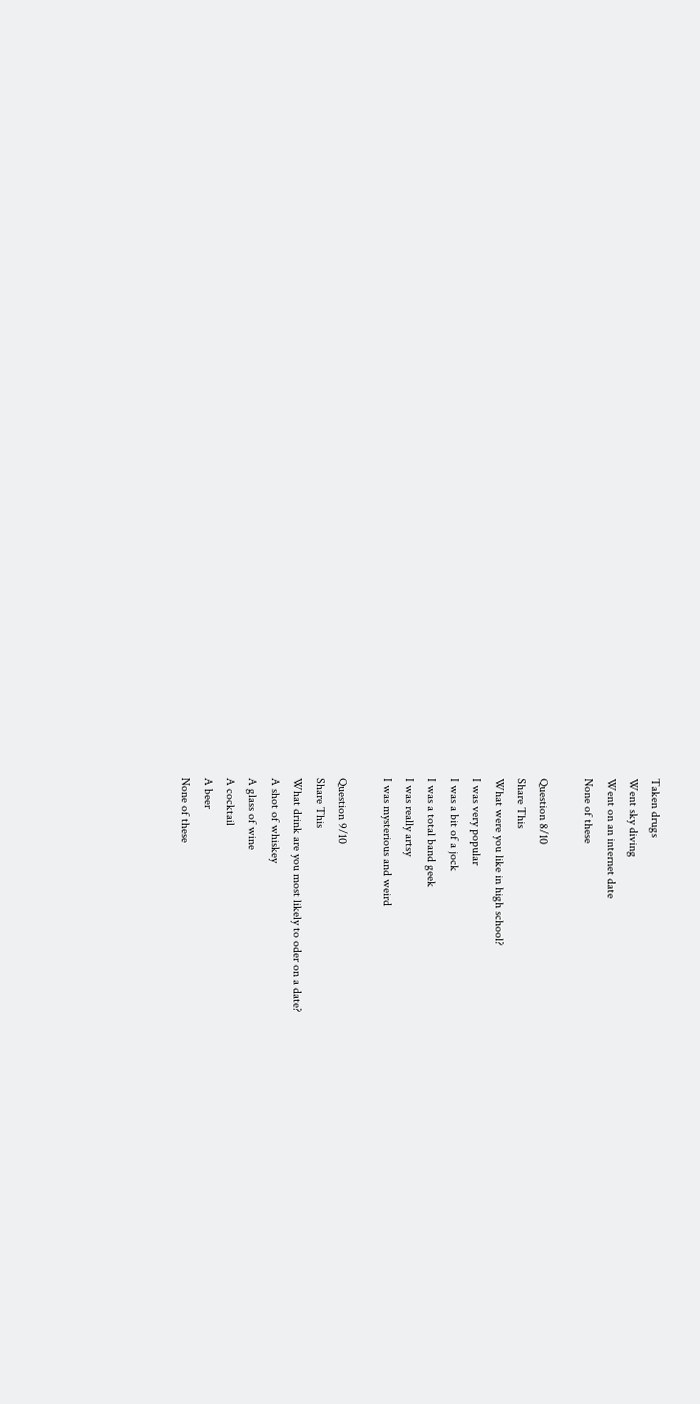Taken drugs
Went sky diving
Went on an internet date
None of these

Question 8/10
Share This
What were you like in high school?
I was very popular
I was a bit of a jock
I was a total band geek
I was really artsy
I was mysterious and weird

Question 9/10
Share This
What drink are you most likely to oder on a date?
A shot of whiskey
A glass of wine
A cocktail
A beer
None of these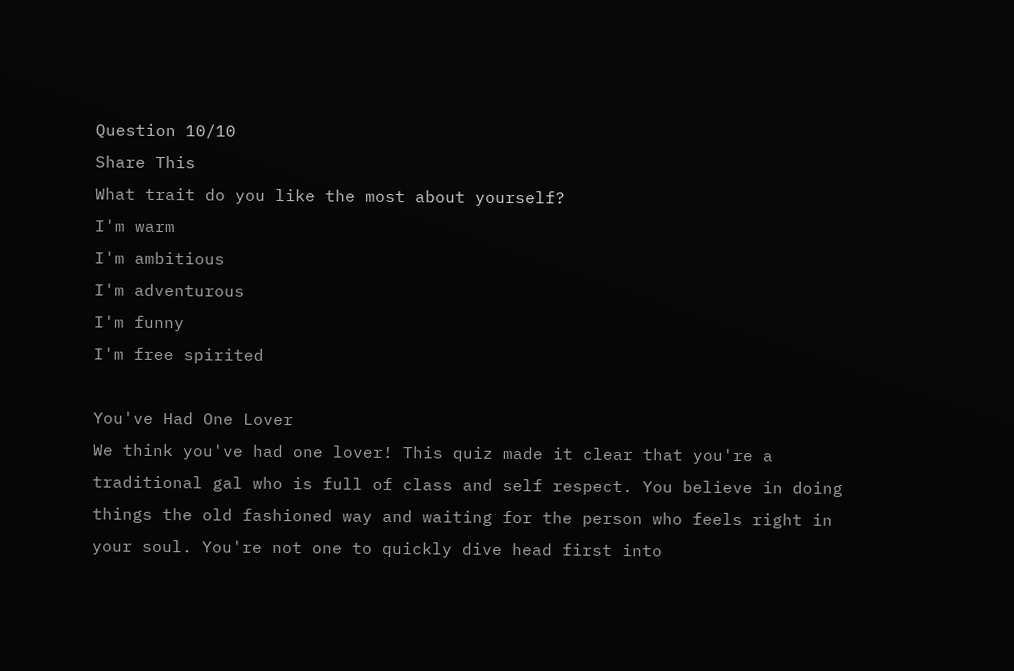Question 10/10
Share This
What trait do you like the most about yourself?
I'm warm
I'm ambitious
I'm adventurous
I'm funny
I'm free spirited

You've Had One Lover
We think you've had one lover! This quiz made it clear that you're a traditional gal who is full of class and self respect. You believe in doing things the old fashioned way and waiting for the person who feels right in your soul. You're not one to quickly dive head first into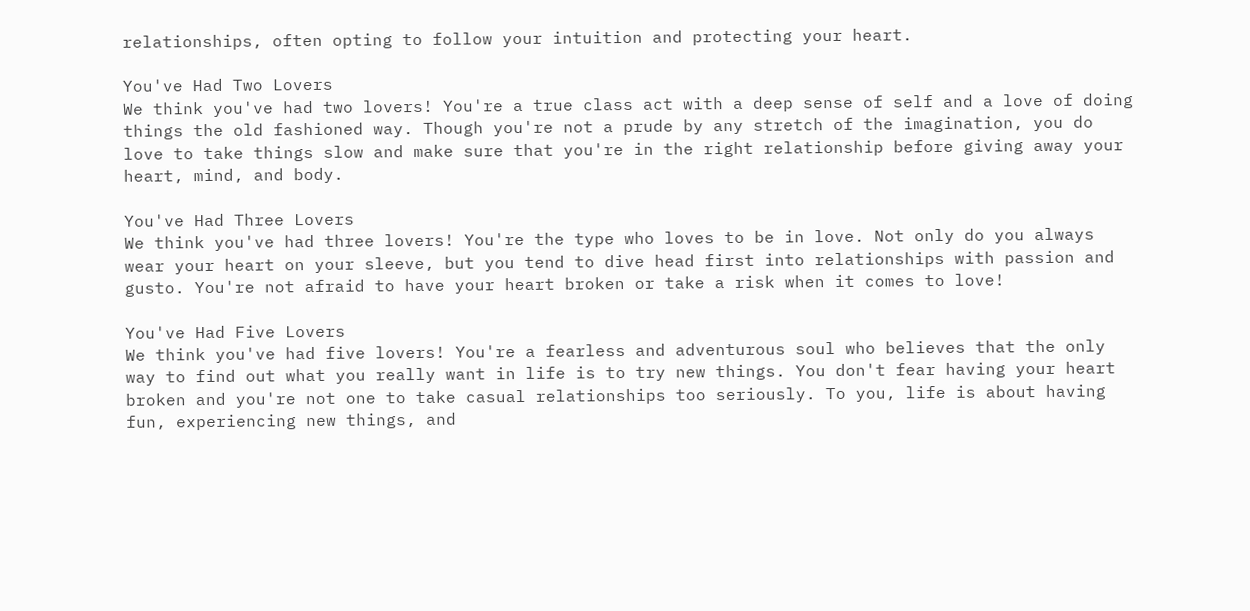relationships, often opting to follow your intuition and protecting your heart.

You've Had Two Lovers
We think you've had two lovers! You're a true class act with a deep sense of self and a love of doing things the old fashioned way. Though you're not a prude by any stretch of the imagination, you do love to take things slow and make sure that you're in the right relationship before giving away your heart, mind, and body.

You've Had Three Lovers
We think you've had three lovers! You're the type who loves to be in love. Not only do you always wear your heart on your sleeve, but you tend to dive head first into relationships with passion and gusto. You're not afraid to have your heart broken or take a risk when it comes to love!

You've Had Five Lovers
We think you've had five lovers! You're a fearless and adventurous soul who believes that the only way to find out what you really want in life is to try new things. You don't fear having your heart broken and you're not one to take casual relationships too seriously. To you, life is about having fun, experiencing new things, and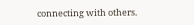connecting with others.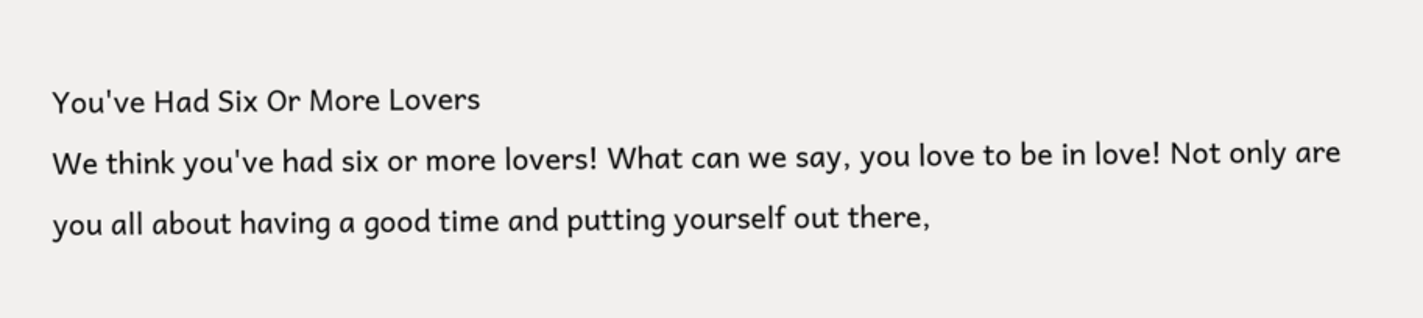You've Had Six Or More Lovers
We think you've had six or more lovers! What can we say, you love to be in love! Not only are you all about having a good time and putting yourself out there,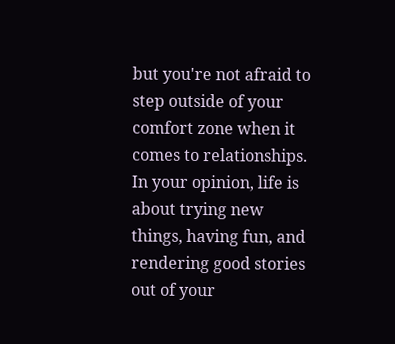but you're not afraid to step outside of your comfort zone when it comes to relationships. In your opinion, life is about trying new things, having fun, and rendering good stories out of your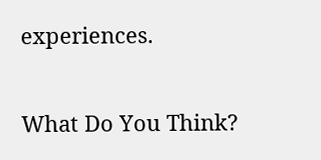experiences.

What Do You Think?